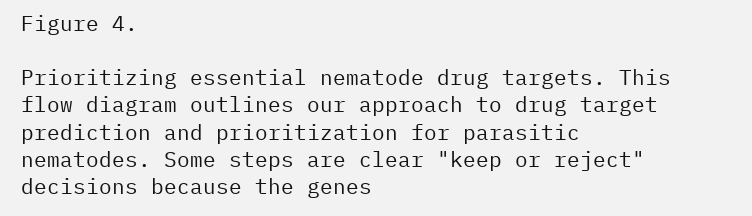Figure 4.

Prioritizing essential nematode drug targets. This flow diagram outlines our approach to drug target prediction and prioritization for parasitic nematodes. Some steps are clear "keep or reject" decisions because the genes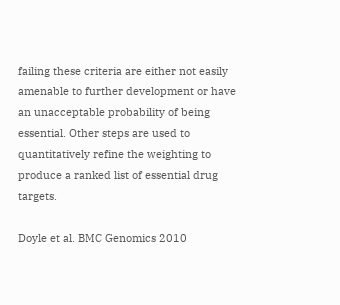failing these criteria are either not easily amenable to further development or have an unacceptable probability of being essential. Other steps are used to quantitatively refine the weighting to produce a ranked list of essential drug targets.

Doyle et al. BMC Genomics 2010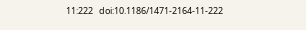11:222   doi:10.1186/1471-2164-11-222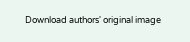Download authors' original image